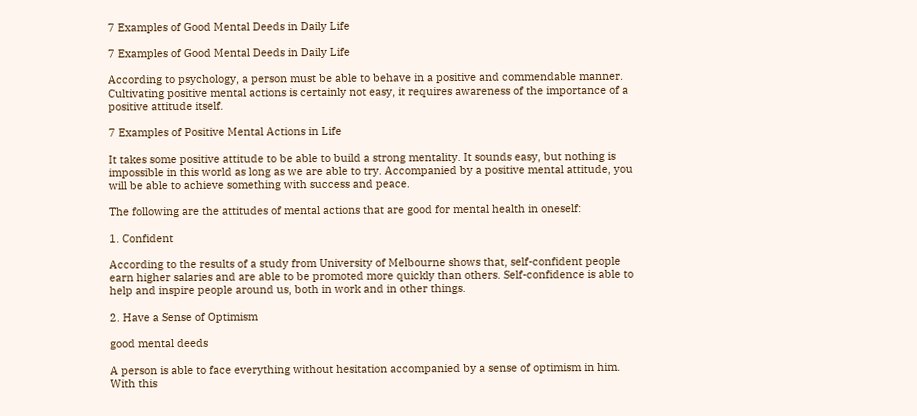7 Examples of Good Mental Deeds in Daily Life

7 Examples of Good Mental Deeds in Daily Life

According to psychology, a person must be able to behave in a positive and commendable manner. Cultivating positive mental actions is certainly not easy, it requires awareness of the importance of a positive attitude itself.

7 Examples of Positive Mental Actions in Life

It takes some positive attitude to be able to build a strong mentality. It sounds easy, but nothing is impossible in this world as long as we are able to try. Accompanied by a positive mental attitude, you will be able to achieve something with success and peace.

The following are the attitudes of mental actions that are good for mental health in oneself:

1. Confident

According to the results of a study from University of Melbourne shows that, self-confident people earn higher salaries and are able to be promoted more quickly than others. Self-confidence is able to help and inspire people around us, both in work and in other things.

2. Have a Sense of Optimism

good mental deeds

A person is able to face everything without hesitation accompanied by a sense of optimism in him. With this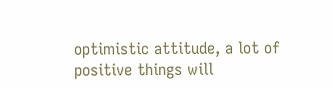optimistic attitude, a lot of positive things will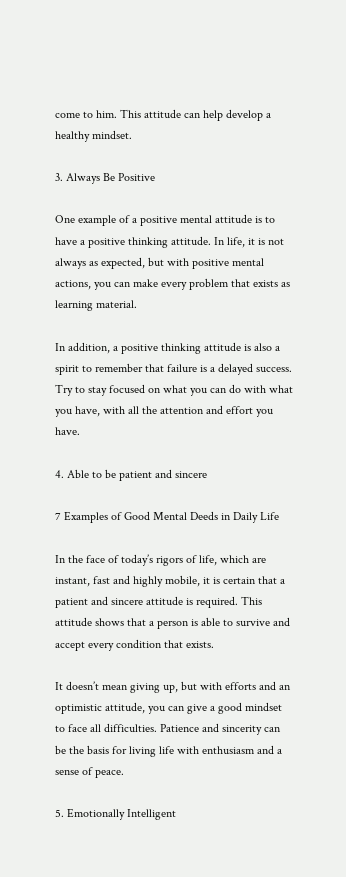come to him. This attitude can help develop a healthy mindset.

3. Always Be Positive

One example of a positive mental attitude is to have a positive thinking attitude. In life, it is not always as expected, but with positive mental actions, you can make every problem that exists as learning material.

In addition, a positive thinking attitude is also a spirit to remember that failure is a delayed success. Try to stay focused on what you can do with what you have, with all the attention and effort you have.

4. Able to be patient and sincere

7 Examples of Good Mental Deeds in Daily Life

In the face of today’s rigors of life, which are instant, fast and highly mobile, it is certain that a patient and sincere attitude is required. This attitude shows that a person is able to survive and accept every condition that exists.

It doesn’t mean giving up, but with efforts and an optimistic attitude, you can give a good mindset to face all difficulties. Patience and sincerity can be the basis for living life with enthusiasm and a sense of peace.

5. Emotionally Intelligent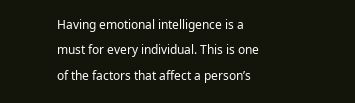Having emotional intelligence is a must for every individual. This is one of the factors that affect a person’s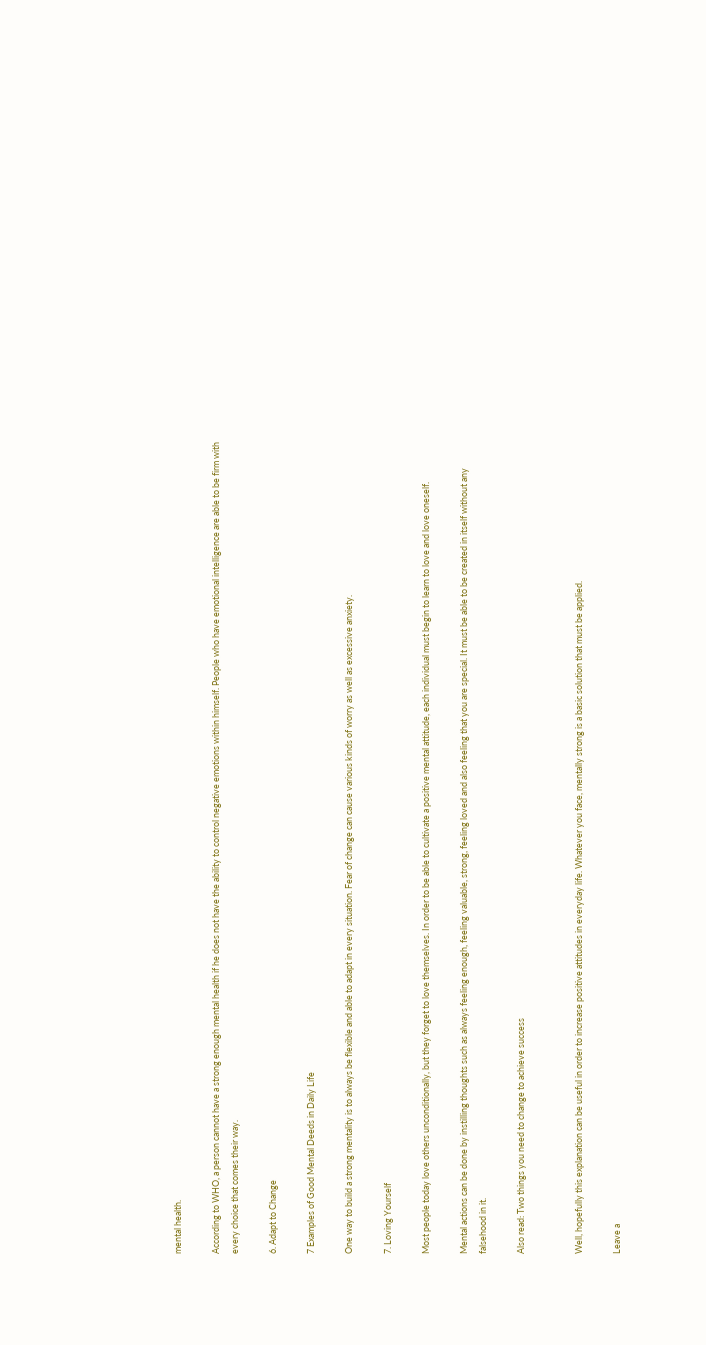mental health.

According to WHO, a person cannot have a strong enough mental health if he does not have the ability to control negative emotions within himself. People who have emotional intelligence are able to be firm with every choice that comes their way.

6. Adapt to Change

7 Examples of Good Mental Deeds in Daily Life

One way to build a strong mentality is to always be flexible and able to adapt in every situation. Fear of change can cause various kinds of worry as well as excessive anxiety.

7. Loving Yourself

Most people today love others unconditionally, but they forget to love themselves. In order to be able to cultivate a positive mental attitude, each individual must begin to learn to love and love oneself.

Mental actions can be done by instilling thoughts such as always feeling enough, feeling valuable, strong, feeling loved and also feeling that you are special. It must be able to be created in itself without any falsehood in it.

Also read: Two things you need to change to achieve success


Well, hopefully this explanation can be useful in order to increase positive attitudes in everyday life. Whatever you face, mentally strong is a basic solution that must be applied.

Leave a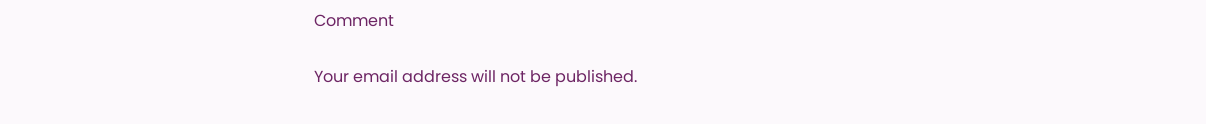Comment

Your email address will not be published.